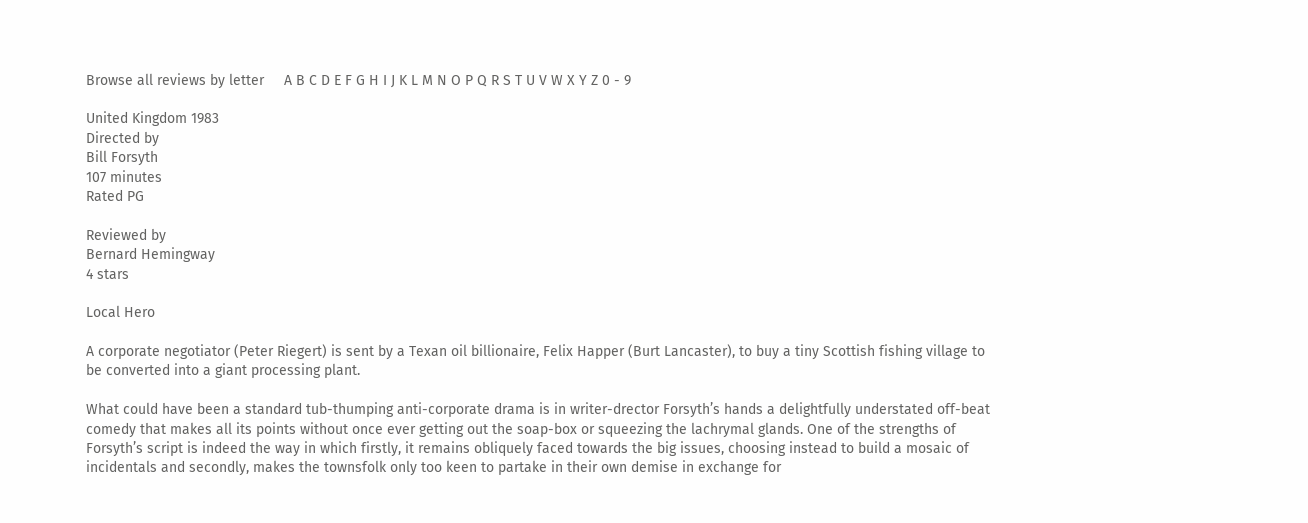Browse all reviews by letter     A B C D E F G H I J K L M N O P Q R S T U V W X Y Z 0 - 9

United Kingdom 1983
Directed by
Bill Forsyth
107 minutes
Rated PG

Reviewed by
Bernard Hemingway
4 stars

Local Hero

A corporate negotiator (Peter Riegert) is sent by a Texan oil billionaire, Felix Happer (Burt Lancaster), to buy a tiny Scottish fishing village to be converted into a giant processing plant.

What could have been a standard tub-thumping anti-corporate drama is in writer-drector Forsyth’s hands a delightfully understated off-beat comedy that makes all its points without once ever getting out the soap-box or squeezing the lachrymal glands. One of the strengths of Forsyth’s script is indeed the way in which firstly, it remains obliquely faced towards the big issues, choosing instead to build a mosaic of incidentals and secondly, makes the townsfolk only too keen to partake in their own demise in exchange for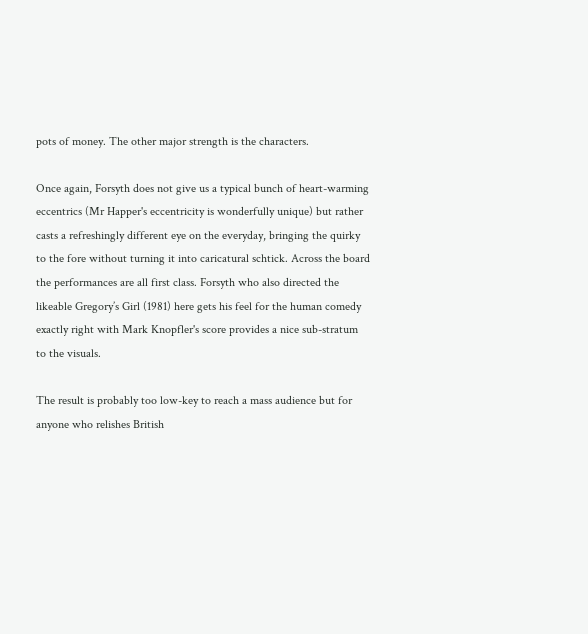pots of money. The other major strength is the characters.

Once again, Forsyth does not give us a typical bunch of heart-warming eccentrics (Mr Happer's eccentricity is wonderfully unique) but rather casts a refreshingly different eye on the everyday, bringing the quirky to the fore without turning it into caricatural schtick. Across the board the performances are all first class. Forsyth who also directed the likeable Gregory’s Girl (1981) here gets his feel for the human comedy exactly right with Mark Knopfler's score provides a nice sub-stratum to the visuals.

The result is probably too low-key to reach a mass audience but for anyone who relishes British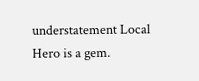understatement Local Hero is a gem.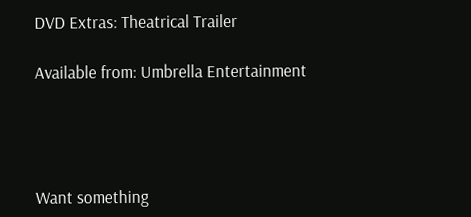DVD Extras: Theatrical Trailer

Available from: Umbrella Entertainment




Want something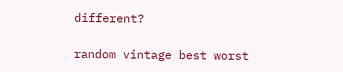different?

random vintage best worst